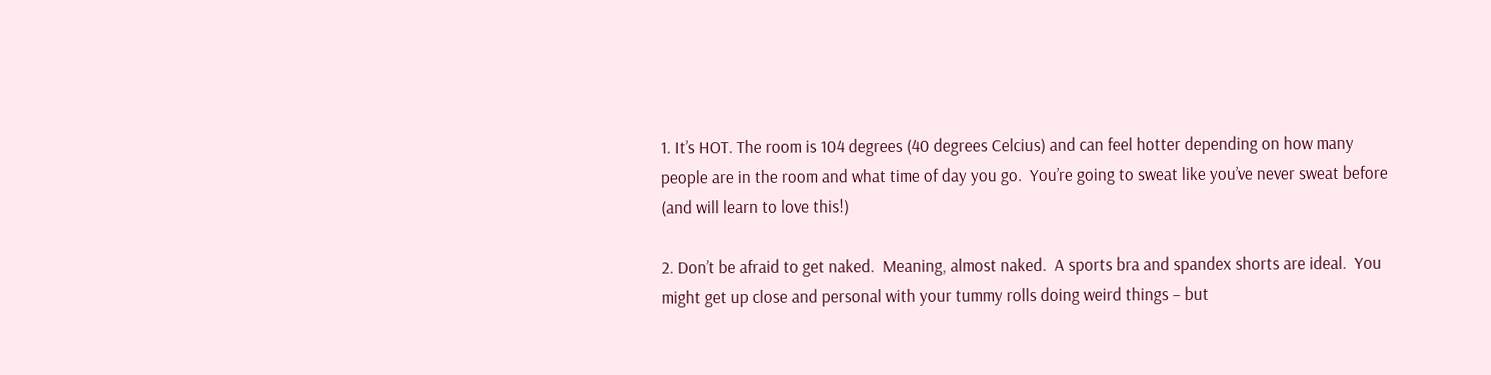1. It’s HOT. The room is 104 degrees (40 degrees Celcius) and can feel hotter depending on how many people are in the room and what time of day you go.  You’re going to sweat like you’ve never sweat before (and will learn to love this!)

2. Don’t be afraid to get naked.  Meaning, almost naked.  A sports bra and spandex shorts are ideal.  You might get up close and personal with your tummy rolls doing weird things – but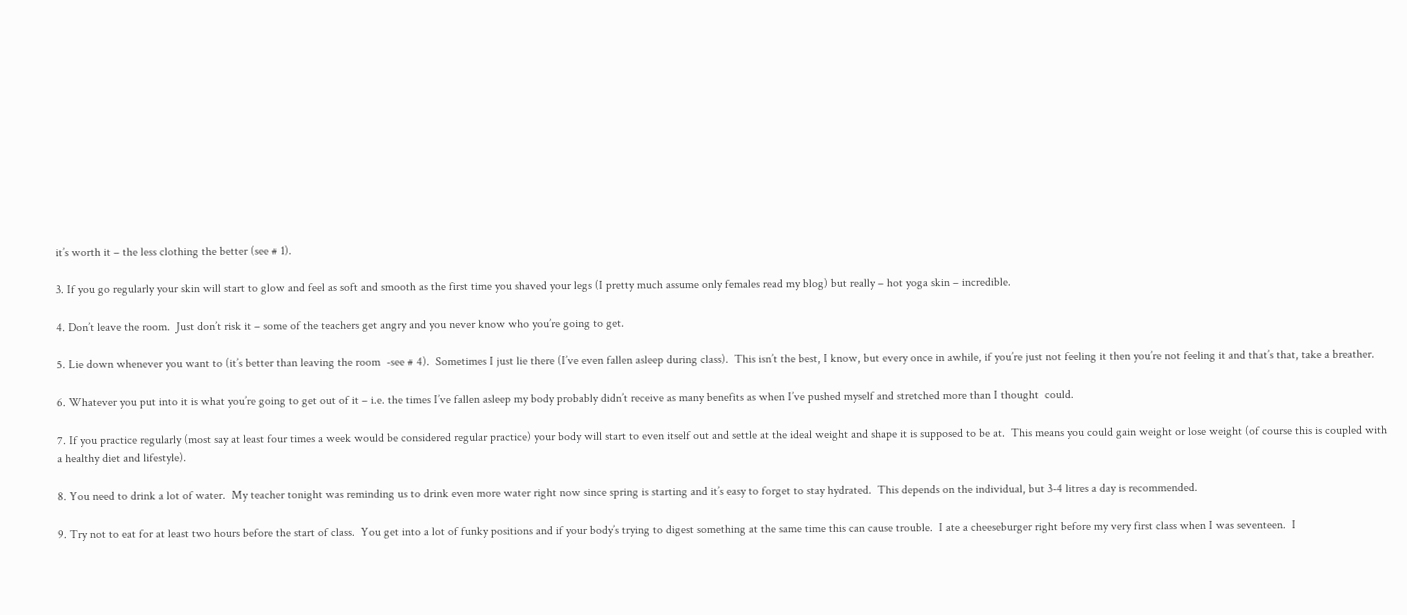it’s worth it – the less clothing the better (see # 1).

3. If you go regularly your skin will start to glow and feel as soft and smooth as the first time you shaved your legs (I pretty much assume only females read my blog) but really – hot yoga skin – incredible.

4. Don’t leave the room.  Just don’t risk it – some of the teachers get angry and you never know who you’re going to get.

5. Lie down whenever you want to (it’s better than leaving the room  -see # 4).  Sometimes I just lie there (I’ve even fallen asleep during class).  This isn’t the best, I know, but every once in awhile, if you’re just not feeling it then you’re not feeling it and that’s that, take a breather.

6. Whatever you put into it is what you’re going to get out of it – i.e. the times I’ve fallen asleep my body probably didn’t receive as many benefits as when I’ve pushed myself and stretched more than I thought  could.

7. If you practice regularly (most say at least four times a week would be considered regular practice) your body will start to even itself out and settle at the ideal weight and shape it is supposed to be at.  This means you could gain weight or lose weight (of course this is coupled with a healthy diet and lifestyle).

8. You need to drink a lot of water.  My teacher tonight was reminding us to drink even more water right now since spring is starting and it’s easy to forget to stay hydrated.  This depends on the individual, but 3-4 litres a day is recommended.

9. Try not to eat for at least two hours before the start of class.  You get into a lot of funky positions and if your body’s trying to digest something at the same time this can cause trouble.  I ate a cheeseburger right before my very first class when I was seventeen.  I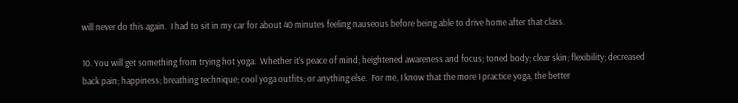will never do this again.  I had to sit in my car for about 40 minutes feeling nauseous before being able to drive home after that class.

10. You will get something from trying hot yoga.  Whether it’s peace of mind; heightened awareness and focus; toned body; clear skin; flexibility; decreased back pain; happiness; breathing technique; cool yoga outfits; or anything else.  For me, I know that the more I practice yoga, the better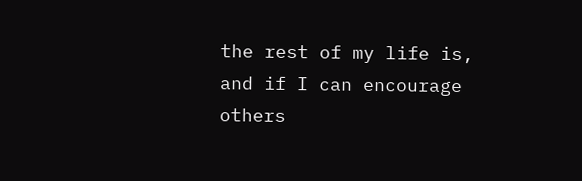the rest of my life is, and if I can encourage others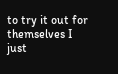to try it out for themselves I just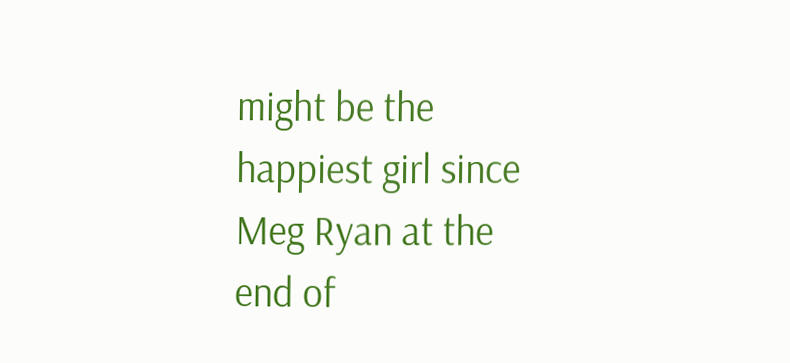might be the happiest girl since Meg Ryan at the end of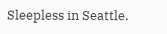Sleepless in Seattle.